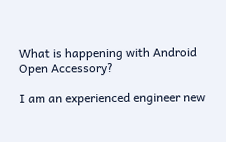What is happening with Android Open Accessory?

I am an experienced engineer new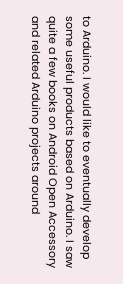to Arduino. I would like to eventually develop some useful products based on Arduino. I saw quite a few books on Android Open Accessory and related Arduino projects around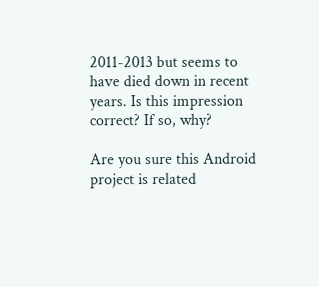2011-2013 but seems to have died down in recent years. Is this impression correct? If so, why?

Are you sure this Android project is related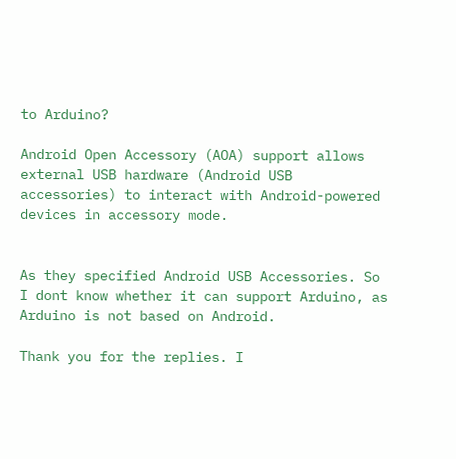to Arduino?

Android Open Accessory (AOA) support allows external USB hardware (Android USB accessories) to interact with Android-powered devices in accessory mode.


As they specified Android USB Accessories. So I dont know whether it can support Arduino, as Arduino is not based on Android.

Thank you for the replies. I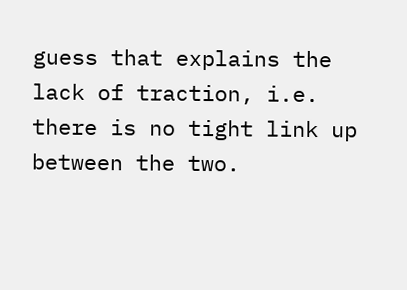guess that explains the lack of traction, i.e. there is no tight link up between the two.